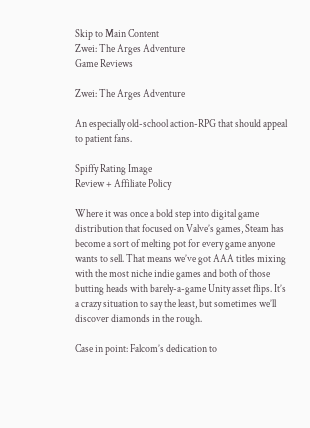Skip to Main Content
Zwei: The Arges Adventure
Game Reviews

Zwei: The Arges Adventure

An especially old-school action-RPG that should appeal to patient fans.

Spiffy Rating Image
Review + Affiliate Policy

Where it was once a bold step into digital game distribution that focused on Valve’s games, Steam has become a sort of melting pot for every game anyone wants to sell. That means we’ve got AAA titles mixing with the most niche indie games and both of those butting heads with barely-a-game Unity asset flips. It’s a crazy situation to say the least, but sometimes we’ll discover diamonds in the rough.

Case in point: Falcom’s dedication to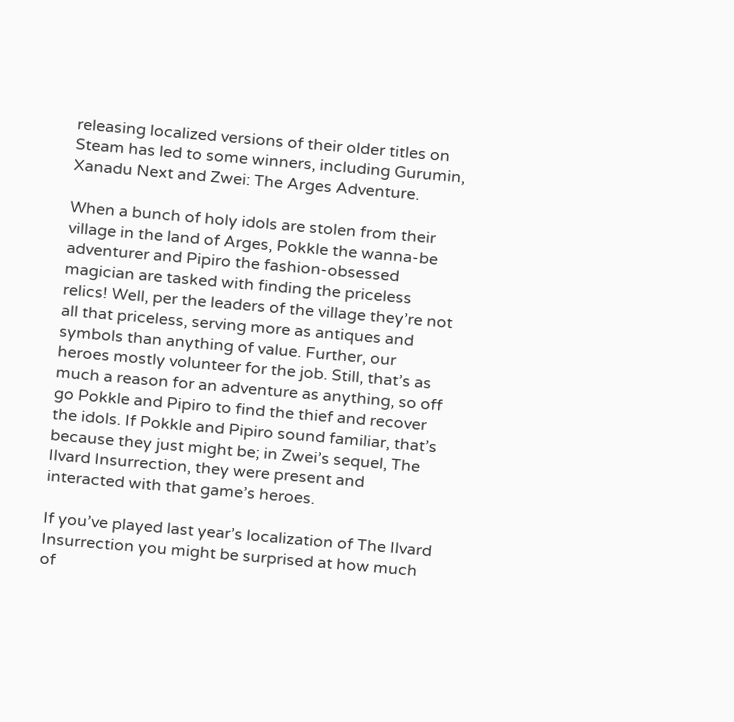releasing localized versions of their older titles on Steam has led to some winners, including Gurumin, Xanadu Next and Zwei: The Arges Adventure.

When a bunch of holy idols are stolen from their village in the land of Arges, Pokkle the wanna-be adventurer and Pipiro the fashion-obsessed magician are tasked with finding the priceless relics! Well, per the leaders of the village they’re not all that priceless, serving more as antiques and symbols than anything of value. Further, our heroes mostly volunteer for the job. Still, that’s as much a reason for an adventure as anything, so off go Pokkle and Pipiro to find the thief and recover the idols. If Pokkle and Pipiro sound familiar, that’s because they just might be; in Zwei’s sequel, The Ilvard Insurrection, they were present and interacted with that game’s heroes.

If you’ve played last year’s localization of The Ilvard Insurrection you might be surprised at how much of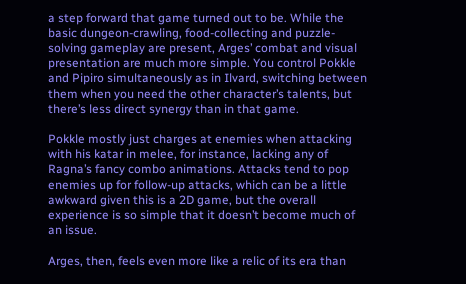a step forward that game turned out to be. While the basic dungeon-crawling, food-collecting and puzzle-solving gameplay are present, Arges’ combat and visual presentation are much more simple. You control Pokkle and Pipiro simultaneously as in Ilvard, switching between them when you need the other character’s talents, but there’s less direct synergy than in that game.

Pokkle mostly just charges at enemies when attacking with his katar in melee, for instance, lacking any of Ragna’s fancy combo animations. Attacks tend to pop enemies up for follow-up attacks, which can be a little awkward given this is a 2D game, but the overall experience is so simple that it doesn’t become much of an issue.

Arges, then, feels even more like a relic of its era than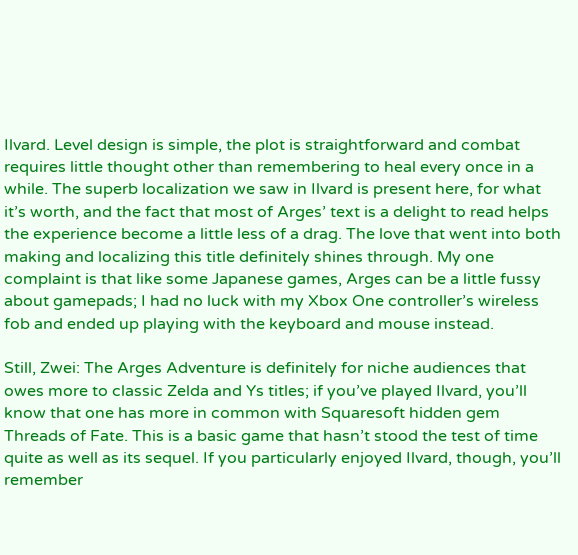Ilvard. Level design is simple, the plot is straightforward and combat requires little thought other than remembering to heal every once in a while. The superb localization we saw in Ilvard is present here, for what it’s worth, and the fact that most of Arges’ text is a delight to read helps the experience become a little less of a drag. The love that went into both making and localizing this title definitely shines through. My one complaint is that like some Japanese games, Arges can be a little fussy about gamepads; I had no luck with my Xbox One controller’s wireless fob and ended up playing with the keyboard and mouse instead.

Still, Zwei: The Arges Adventure is definitely for niche audiences that owes more to classic Zelda and Ys titles; if you’ve played Ilvard, you’ll know that one has more in common with Squaresoft hidden gem Threads of Fate. This is a basic game that hasn’t stood the test of time quite as well as its sequel. If you particularly enjoyed Ilvard, though, you’ll remember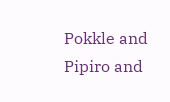Pokkle and Pipiro and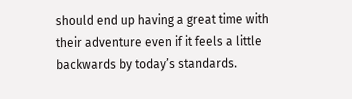should end up having a great time with their adventure even if it feels a little backwards by today’s standards.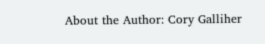About the Author: Cory Galliher